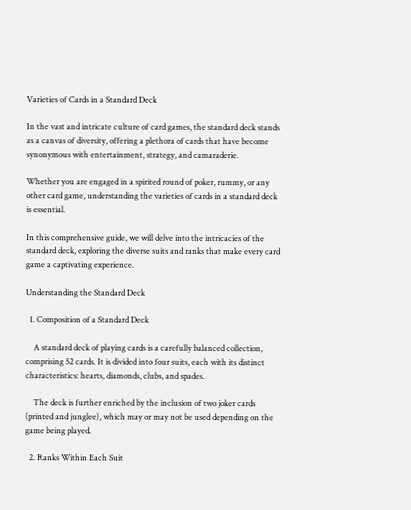Varieties of Cards in a Standard Deck

In the vast and intricate culture of card games, the standard deck stands as a canvas of diversity, offering a plethora of cards that have become synonymous with entertainment, strategy, and camaraderie.

Whether you are engaged in a spirited round of poker, rummy, or any other card game, understanding the varieties of cards in a standard deck is essential.

In this comprehensive guide, we will delve into the intricacies of the standard deck, exploring the diverse suits and ranks that make every card game a captivating experience.

Understanding the Standard Deck

  1. Composition of a Standard Deck

    A standard deck of playing cards is a carefully balanced collection, comprising 52 cards. It is divided into four suits, each with its distinct characteristics: hearts, diamonds, clubs, and spades.

    The deck is further enriched by the inclusion of two joker cards (printed and junglee), which may or may not be used depending on the game being played.

  2. Ranks Within Each Suit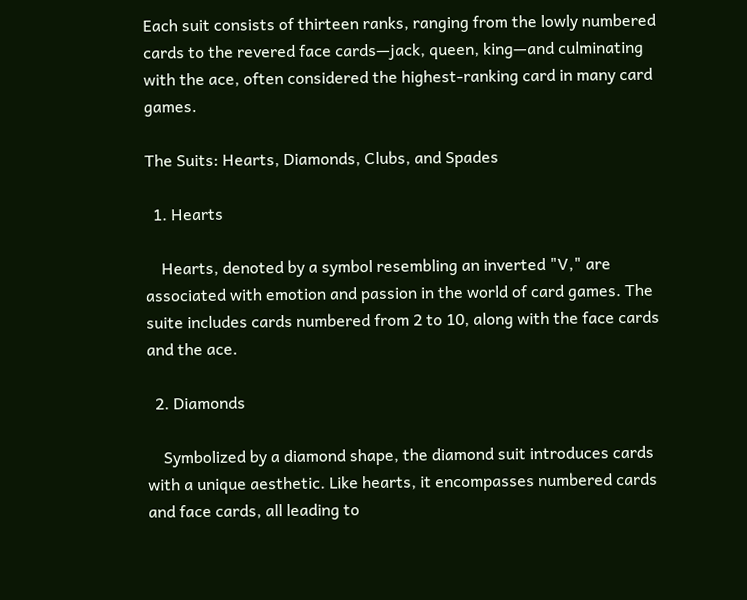Each suit consists of thirteen ranks, ranging from the lowly numbered cards to the revered face cards—jack, queen, king—and culminating with the ace, often considered the highest-ranking card in many card games.

The Suits: Hearts, Diamonds, Clubs, and Spades

  1. Hearts

    Hearts, denoted by a symbol resembling an inverted "V," are associated with emotion and passion in the world of card games. The suite includes cards numbered from 2 to 10, along with the face cards and the ace.

  2. Diamonds

    Symbolized by a diamond shape, the diamond suit introduces cards with a unique aesthetic. Like hearts, it encompasses numbered cards and face cards, all leading to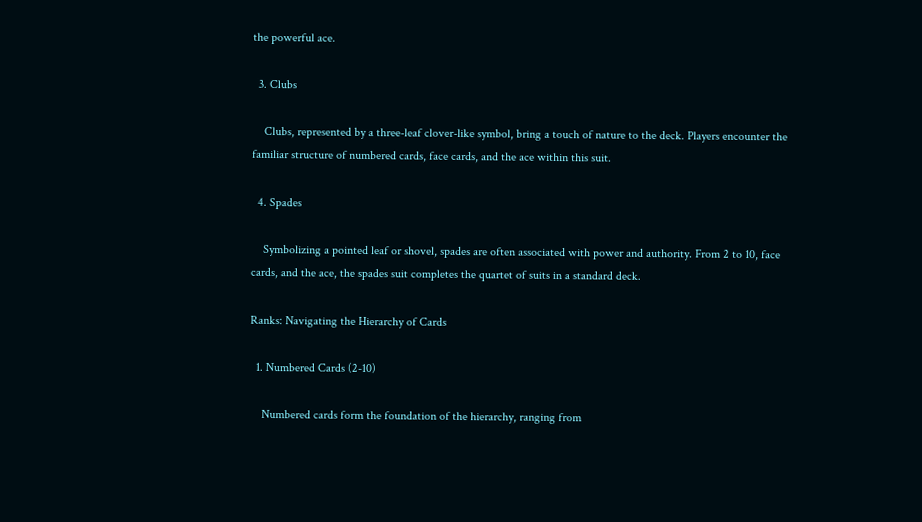the powerful ace.

  3. Clubs

    Clubs, represented by a three-leaf clover-like symbol, bring a touch of nature to the deck. Players encounter the familiar structure of numbered cards, face cards, and the ace within this suit.

  4. Spades

    Symbolizing a pointed leaf or shovel, spades are often associated with power and authority. From 2 to 10, face cards, and the ace, the spades suit completes the quartet of suits in a standard deck.

Ranks: Navigating the Hierarchy of Cards

  1. Numbered Cards (2-10)

    Numbered cards form the foundation of the hierarchy, ranging from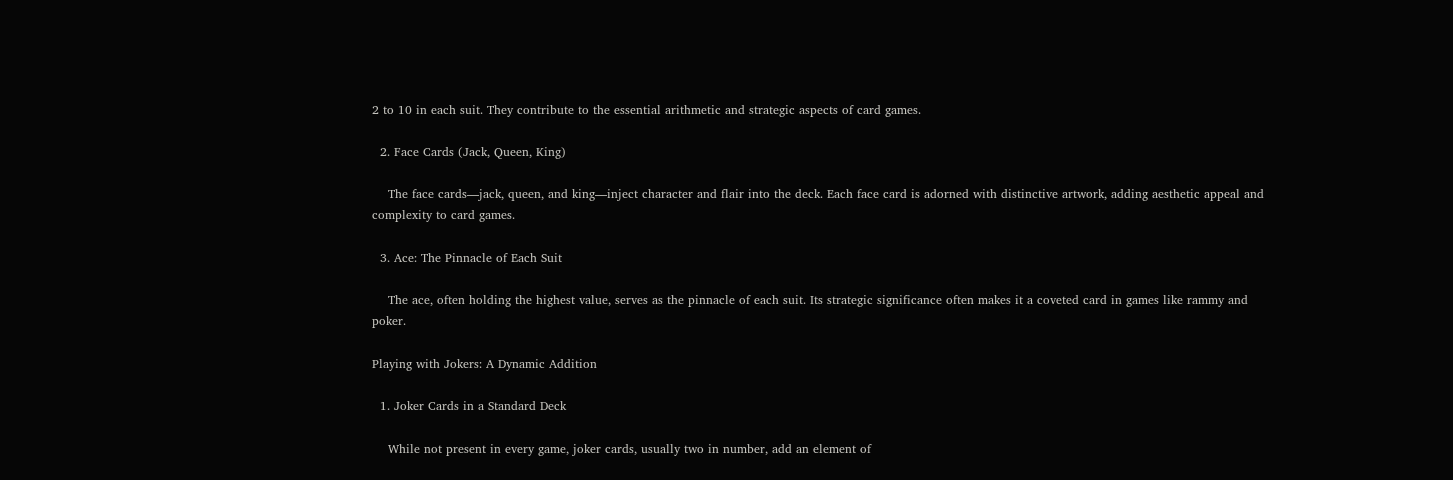2 to 10 in each suit. They contribute to the essential arithmetic and strategic aspects of card games.

  2. Face Cards (Jack, Queen, King)

    The face cards—jack, queen, and king—inject character and flair into the deck. Each face card is adorned with distinctive artwork, adding aesthetic appeal and complexity to card games.

  3. Ace: The Pinnacle of Each Suit

    The ace, often holding the highest value, serves as the pinnacle of each suit. Its strategic significance often makes it a coveted card in games like rammy and poker.

Playing with Jokers: A Dynamic Addition

  1. Joker Cards in a Standard Deck

    While not present in every game, joker cards, usually two in number, add an element of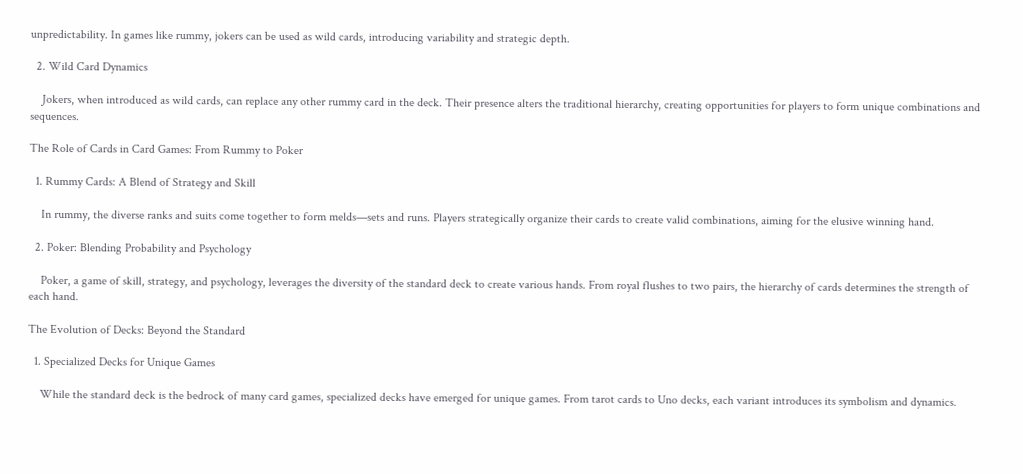unpredictability. In games like rummy, jokers can be used as wild cards, introducing variability and strategic depth.

  2. Wild Card Dynamics

    Jokers, when introduced as wild cards, can replace any other rummy card in the deck. Their presence alters the traditional hierarchy, creating opportunities for players to form unique combinations and sequences.

The Role of Cards in Card Games: From Rummy to Poker

  1. Rummy Cards: A Blend of Strategy and Skill

    In rummy, the diverse ranks and suits come together to form melds—sets and runs. Players strategically organize their cards to create valid combinations, aiming for the elusive winning hand.

  2. Poker: Blending Probability and Psychology

    Poker, a game of skill, strategy, and psychology, leverages the diversity of the standard deck to create various hands. From royal flushes to two pairs, the hierarchy of cards determines the strength of each hand.

The Evolution of Decks: Beyond the Standard

  1. Specialized Decks for Unique Games

    While the standard deck is the bedrock of many card games, specialized decks have emerged for unique games. From tarot cards to Uno decks, each variant introduces its symbolism and dynamics.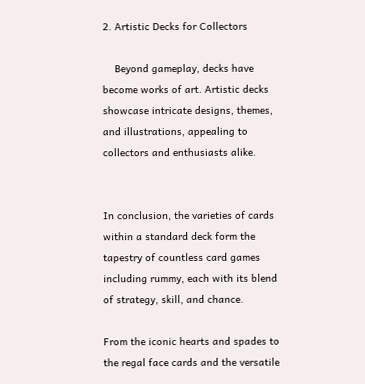2. Artistic Decks for Collectors

    Beyond gameplay, decks have become works of art. Artistic decks showcase intricate designs, themes, and illustrations, appealing to collectors and enthusiasts alike.


In conclusion, the varieties of cards within a standard deck form the tapestry of countless card games including rummy, each with its blend of strategy, skill, and chance.

From the iconic hearts and spades to the regal face cards and the versatile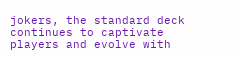jokers, the standard deck continues to captivate players and evolve with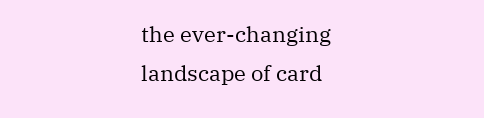the ever-changing landscape of card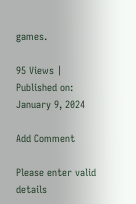games.

95 Views | Published on: January 9, 2024

Add Comment

Please enter valid details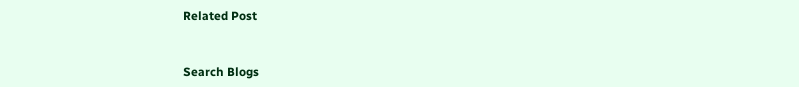Related Post


Search Blogs